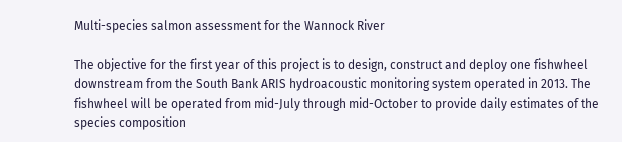Multi-species salmon assessment for the Wannock River

The objective for the first year of this project is to design, construct and deploy one fishwheel downstream from the South Bank ARIS hydroacoustic monitoring system operated in 2013. The fishwheel will be operated from mid-July through mid-October to provide daily estimates of the species composition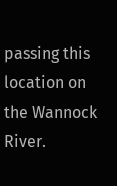passing this location on the Wannock River.